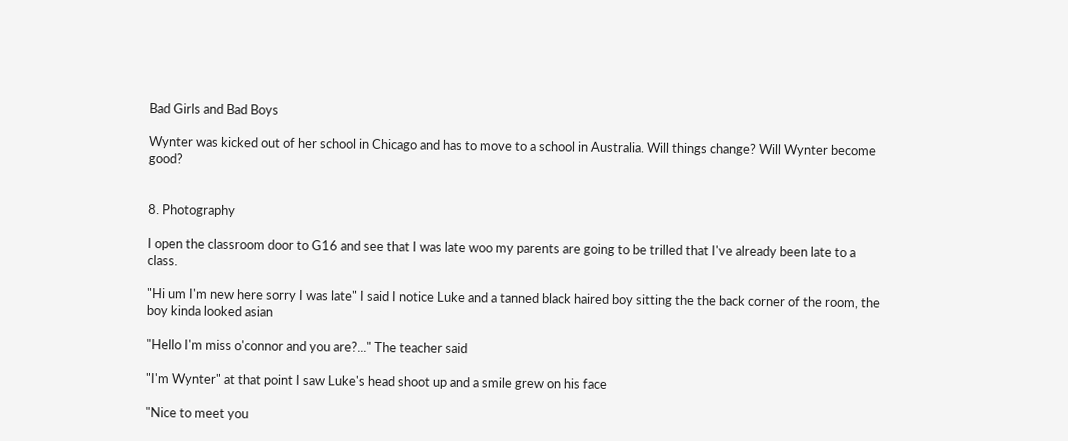Bad Girls and Bad Boys

Wynter was kicked out of her school in Chicago and has to move to a school in Australia. Will things change? Will Wynter become good?


8. Photography

I open the classroom door to G16 and see that I was late woo my parents are going to be trilled that I've already been late to a class.

"Hi um I'm new here sorry I was late" I said I notice Luke and a tanned black haired boy sitting the the back corner of the room, the boy kinda looked asian

"Hello I'm miss o'connor and you are?..." The teacher said

"I'm Wynter" at that point I saw Luke's head shoot up and a smile grew on his face

"Nice to meet you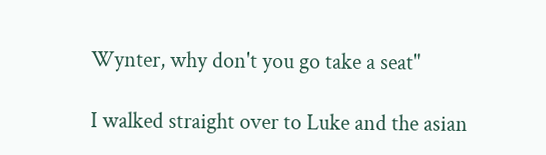Wynter, why don't you go take a seat"

I walked straight over to Luke and the asian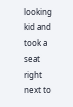looking kid and took a seat right next to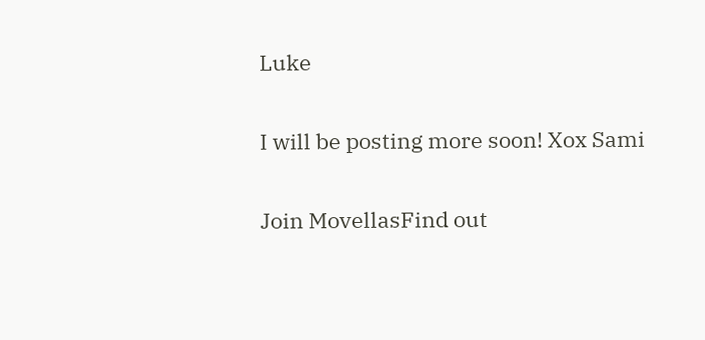Luke

I will be posting more soon! Xox Sami

Join MovellasFind out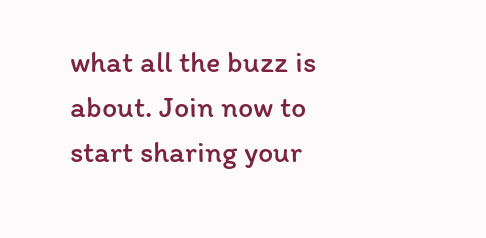what all the buzz is about. Join now to start sharing your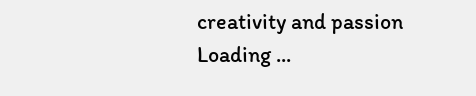creativity and passion
Loading ...